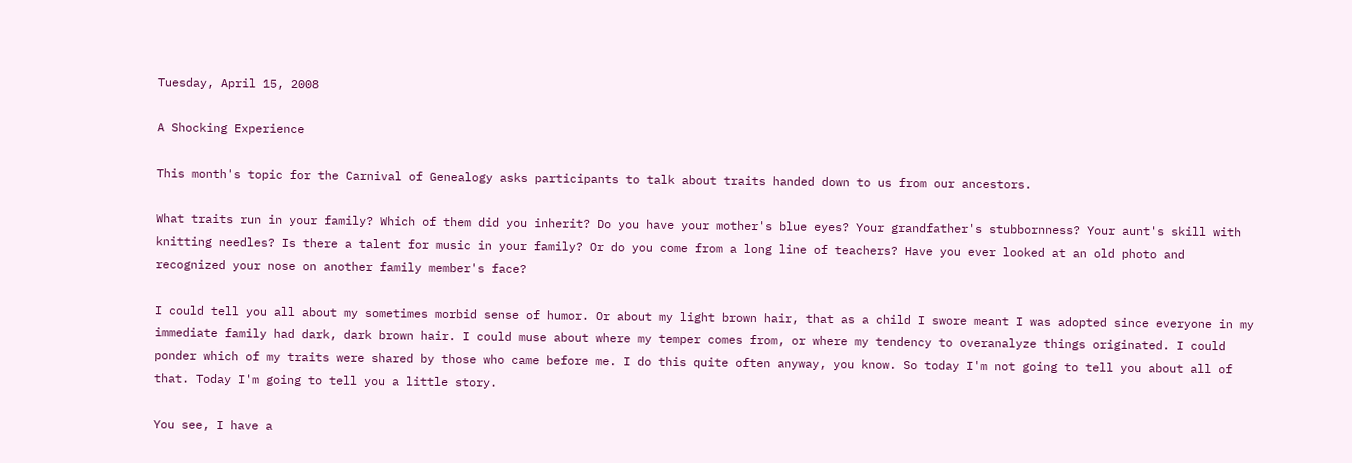Tuesday, April 15, 2008

A Shocking Experience

This month's topic for the Carnival of Genealogy asks participants to talk about traits handed down to us from our ancestors.

What traits run in your family? Which of them did you inherit? Do you have your mother's blue eyes? Your grandfather's stubbornness? Your aunt's skill with knitting needles? Is there a talent for music in your family? Or do you come from a long line of teachers? Have you ever looked at an old photo and recognized your nose on another family member's face?

I could tell you all about my sometimes morbid sense of humor. Or about my light brown hair, that as a child I swore meant I was adopted since everyone in my immediate family had dark, dark brown hair. I could muse about where my temper comes from, or where my tendency to overanalyze things originated. I could ponder which of my traits were shared by those who came before me. I do this quite often anyway, you know. So today I'm not going to tell you about all of that. Today I'm going to tell you a little story.

You see, I have a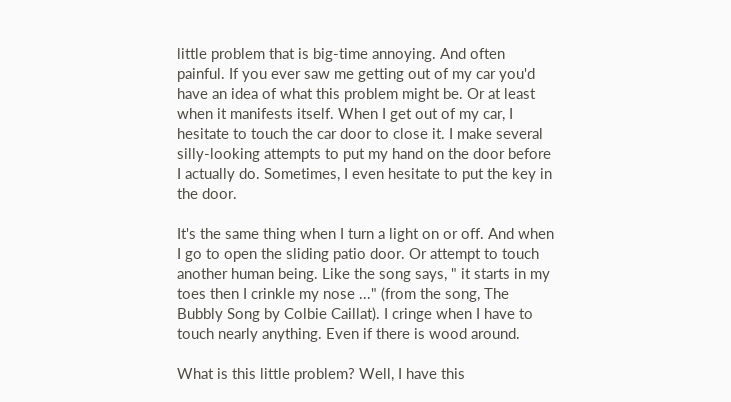little problem that is big-time annoying. And often painful. If you ever saw me getting out of my car you'd have an idea of what this problem might be. Or at least when it manifests itself. When I get out of my car, I hesitate to touch the car door to close it. I make several silly-looking attempts to put my hand on the door before I actually do. Sometimes, I even hesitate to put the key in the door.

It's the same thing when I turn a light on or off. And when I go to open the sliding patio door. Or attempt to touch another human being. Like the song says, " it starts in my toes then I crinkle my nose ..." (from the song, The Bubbly Song by Colbie Caillat). I cringe when I have to touch nearly anything. Even if there is wood around.

What is this little problem? Well, I have this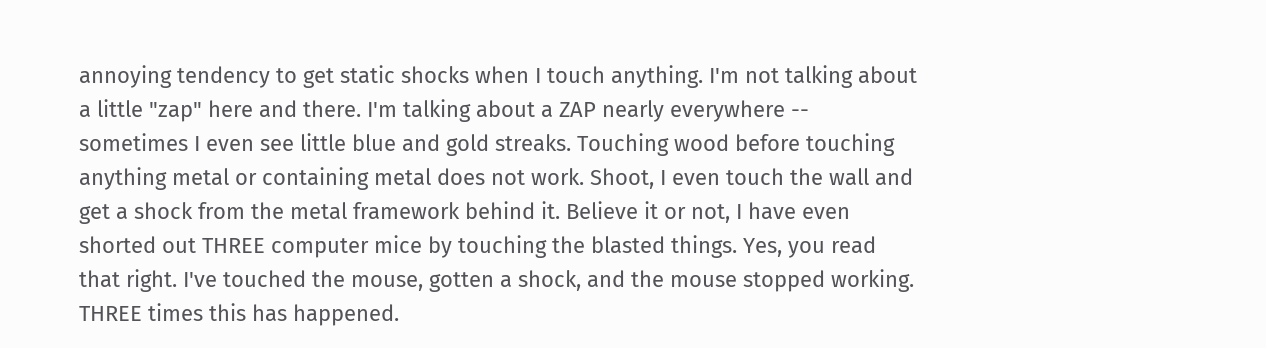annoying tendency to get static shocks when I touch anything. I'm not talking about a little "zap" here and there. I'm talking about a ZAP nearly everywhere -- sometimes I even see little blue and gold streaks. Touching wood before touching anything metal or containing metal does not work. Shoot, I even touch the wall and get a shock from the metal framework behind it. Believe it or not, I have even shorted out THREE computer mice by touching the blasted things. Yes, you read that right. I've touched the mouse, gotten a shock, and the mouse stopped working. THREE times this has happened.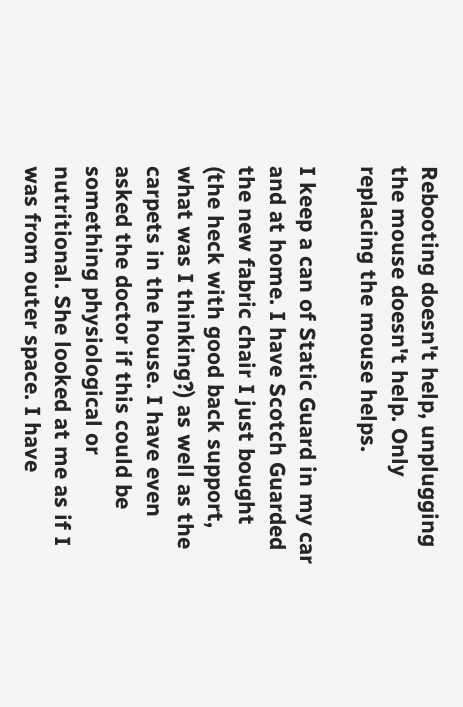Rebooting doesn't help, unplugging the mouse doesn't help. Only replacing the mouse helps.

I keep a can of Static Guard in my car and at home. I have Scotch Guarded the new fabric chair I just bought (the heck with good back support, what was I thinking?) as well as the carpets in the house. I have even asked the doctor if this could be something physiological or nutritional. She looked at me as if I was from outer space. I have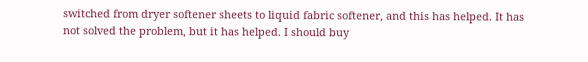switched from dryer softener sheets to liquid fabric softener, and this has helped. It has not solved the problem, but it has helped. I should buy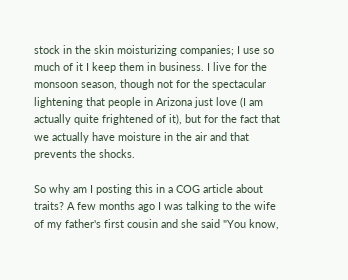stock in the skin moisturizing companies; I use so much of it I keep them in business. I live for the monsoon season, though not for the spectacular lightening that people in Arizona just love (I am actually quite frightened of it), but for the fact that we actually have moisture in the air and that prevents the shocks.

So why am I posting this in a COG article about traits? A few months ago I was talking to the wife of my father's first cousin and she said "You know,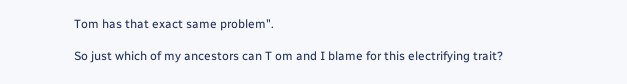Tom has that exact same problem".

So just which of my ancestors can T om and I blame for this electrifying trait?